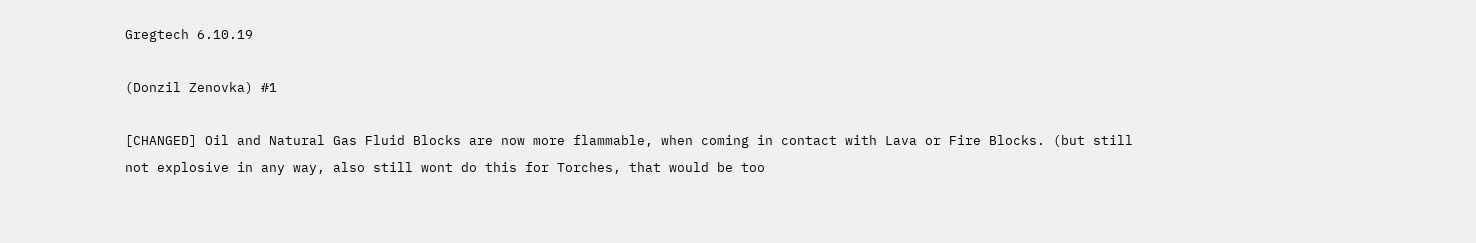Gregtech 6.10.19

(Donzil Zenovka) #1

[CHANGED] Oil and Natural Gas Fluid Blocks are now more flammable, when coming in contact with Lava or Fire Blocks. (but still not explosive in any way, also still wont do this for Torches, that would be too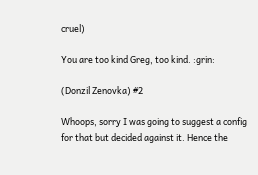cruel)

You are too kind Greg, too kind. :grin:

(Donzil Zenovka) #2

Whoops, sorry I was going to suggest a config for that but decided against it. Hence the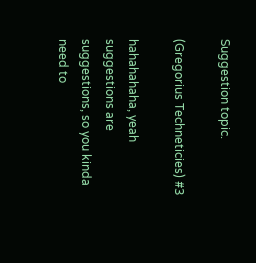Suggestion topic.

(Gregorius Techneticies) #3

hahahahaha, yeah suggestions are suggestions, so you kinda need to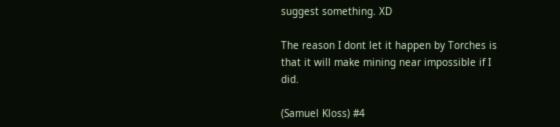suggest something. XD

The reason I dont let it happen by Torches is that it will make mining near impossible if I did.

(Samuel Kloss) #4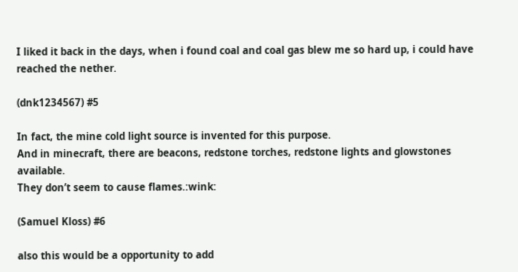I liked it back in the days, when i found coal and coal gas blew me so hard up, i could have reached the nether.

(dnk1234567) #5

In fact, the mine cold light source is invented for this purpose.
And in minecraft, there are beacons, redstone torches, redstone lights and glowstones available.
They don’t seem to cause flames.:wink:

(Samuel Kloss) #6

also this would be a opportunity to add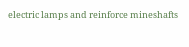electric lamps and reinforce mineshafts